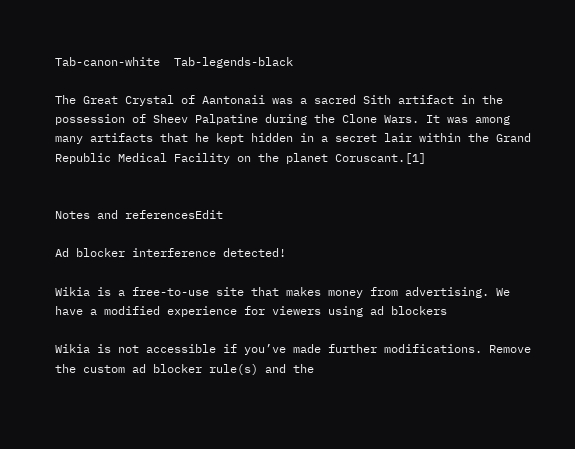Tab-canon-white  Tab-legends-black

The Great Crystal of Aantonaii was a sacred Sith artifact in the possession of Sheev Palpatine during the Clone Wars. It was among many artifacts that he kept hidden in a secret lair within the Grand Republic Medical Facility on the planet Coruscant.[1]


Notes and referencesEdit

Ad blocker interference detected!

Wikia is a free-to-use site that makes money from advertising. We have a modified experience for viewers using ad blockers

Wikia is not accessible if you’ve made further modifications. Remove the custom ad blocker rule(s) and the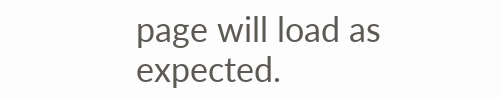page will load as expected.